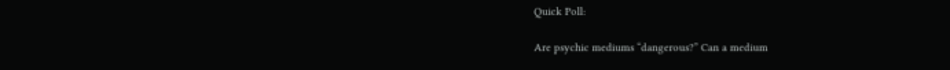Quick Poll:

Are psychic mediums “dangerous?” Can a medium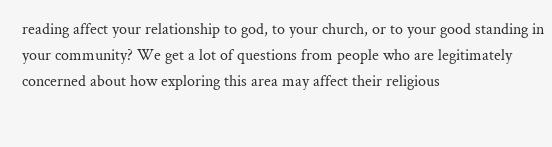reading affect your relationship to god, to your church, or to your good standing in your community? We get a lot of questions from people who are legitimately concerned about how exploring this area may affect their religious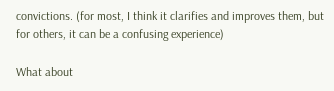convictions. (for most, I think it clarifies and improves them, but for others, it can be a confusing experience)

What about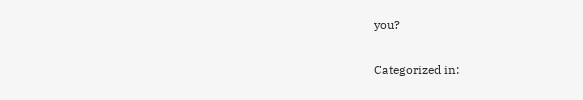you?

Categorized in: